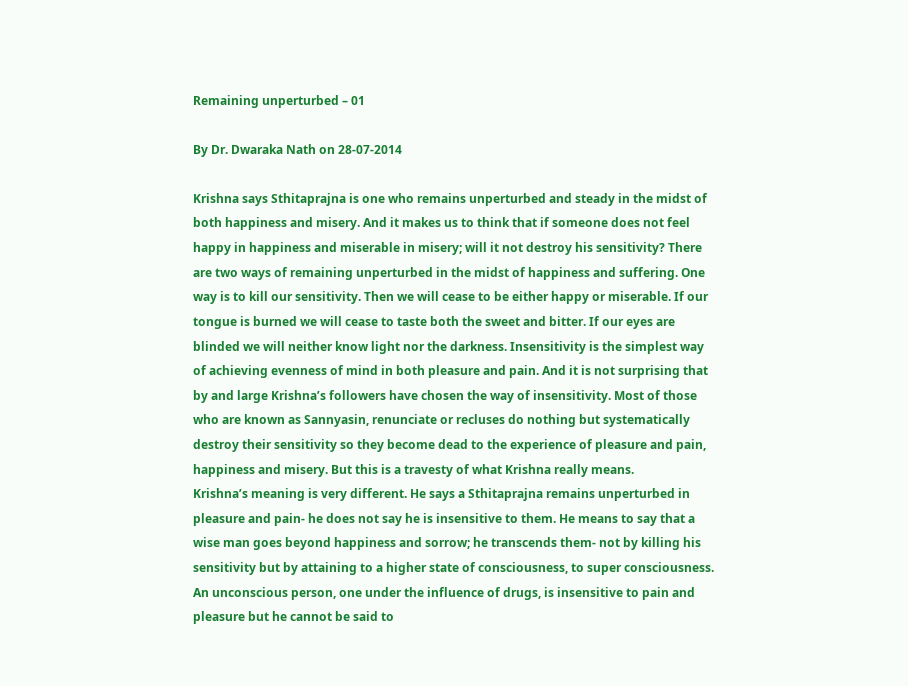Remaining unperturbed – 01

By Dr. Dwaraka Nath on 28-07-2014

Krishna says Sthitaprajna is one who remains unperturbed and steady in the midst of both happiness and misery. And it makes us to think that if someone does not feel happy in happiness and miserable in misery; will it not destroy his sensitivity? There are two ways of remaining unperturbed in the midst of happiness and suffering. One way is to kill our sensitivity. Then we will cease to be either happy or miserable. If our tongue is burned we will cease to taste both the sweet and bitter. If our eyes are blinded we will neither know light nor the darkness. Insensitivity is the simplest way of achieving evenness of mind in both pleasure and pain. And it is not surprising that by and large Krishna’s followers have chosen the way of insensitivity. Most of those who are known as Sannyasin, renunciate or recluses do nothing but systematically destroy their sensitivity so they become dead to the experience of pleasure and pain, happiness and misery. But this is a travesty of what Krishna really means.
Krishna’s meaning is very different. He says a Sthitaprajna remains unperturbed in pleasure and pain- he does not say he is insensitive to them. He means to say that a wise man goes beyond happiness and sorrow; he transcends them- not by killing his sensitivity but by attaining to a higher state of consciousness, to super consciousness. An unconscious person, one under the influence of drugs, is insensitive to pain and pleasure but he cannot be said to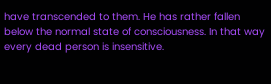have transcended to them. He has rather fallen below the normal state of consciousness. In that way every dead person is insensitive.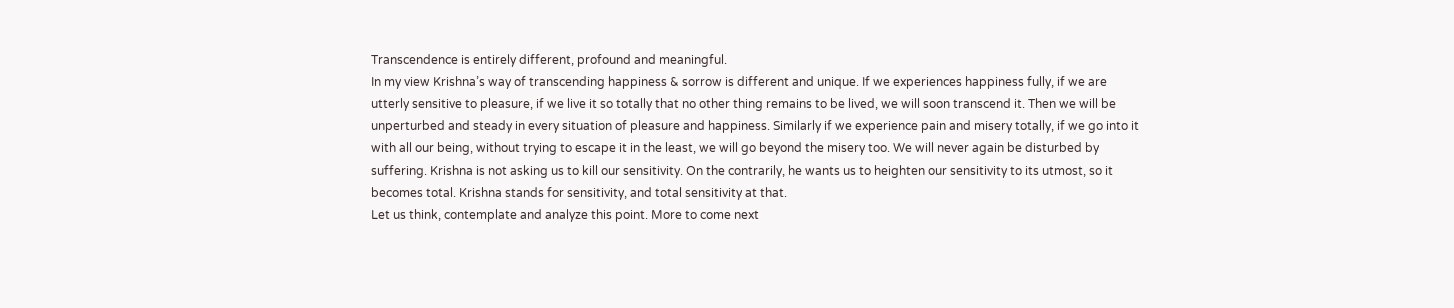Transcendence is entirely different, profound and meaningful.
In my view Krishna’s way of transcending happiness & sorrow is different and unique. If we experiences happiness fully, if we are utterly sensitive to pleasure, if we live it so totally that no other thing remains to be lived, we will soon transcend it. Then we will be unperturbed and steady in every situation of pleasure and happiness. Similarly if we experience pain and misery totally, if we go into it with all our being, without trying to escape it in the least, we will go beyond the misery too. We will never again be disturbed by suffering. Krishna is not asking us to kill our sensitivity. On the contrarily, he wants us to heighten our sensitivity to its utmost, so it becomes total. Krishna stands for sensitivity, and total sensitivity at that.
Let us think, contemplate and analyze this point. More to come next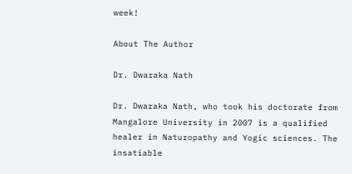week!

About The Author

Dr. Dwaraka Nath

Dr. Dwaraka Nath, who took his doctorate from Mangalore University in 2007 is a qualified healer in Naturopathy and Yogic sciences. The insatiable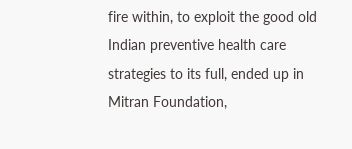fire within, to exploit the good old Indian preventive health care strategies to its full, ended up in Mitran Foundation,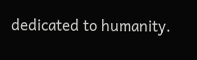dedicated to humanity.